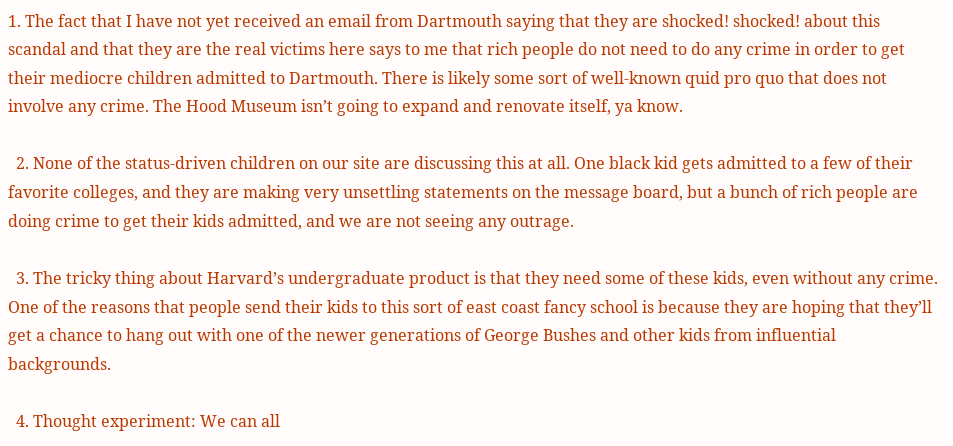1. The fact that I have not yet received an email from Dartmouth saying that they are shocked! shocked! about this scandal and that they are the real victims here says to me that rich people do not need to do any crime in order to get their mediocre children admitted to Dartmouth. There is likely some sort of well-known quid pro quo that does not involve any crime. The Hood Museum isn’t going to expand and renovate itself, ya know.

  2. None of the status-driven children on our site are discussing this at all. One black kid gets admitted to a few of their favorite colleges, and they are making very unsettling statements on the message board, but a bunch of rich people are doing crime to get their kids admitted, and we are not seeing any outrage.

  3. The tricky thing about Harvard’s undergraduate product is that they need some of these kids, even without any crime. One of the reasons that people send their kids to this sort of east coast fancy school is because they are hoping that they’ll get a chance to hang out with one of the newer generations of George Bushes and other kids from influential backgrounds.

  4. Thought experiment: We can all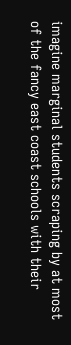imagine marginal students scraping by at most of the fancy east coast schools with their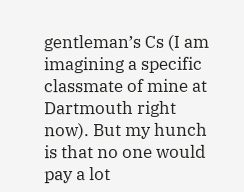gentleman’s Cs (I am imagining a specific classmate of mine at Dartmouth right now). But my hunch is that no one would pay a lot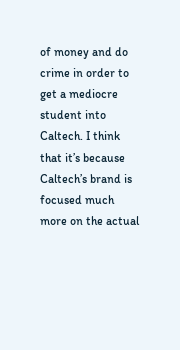of money and do crime in order to get a mediocre student into Caltech. I think that it’s because Caltech’s brand is focused much more on the actual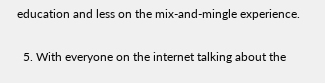education and less on the mix-and-mingle experience.

  5. With everyone on the internet talking about the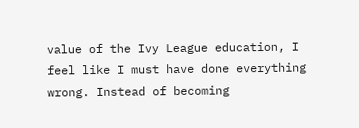value of the Ivy League education, I feel like I must have done everything wrong. Instead of becoming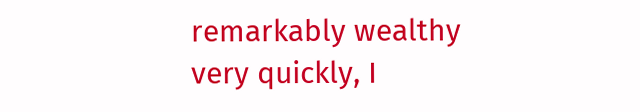remarkably wealthy very quickly, I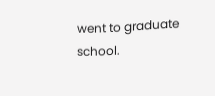went to graduate school.